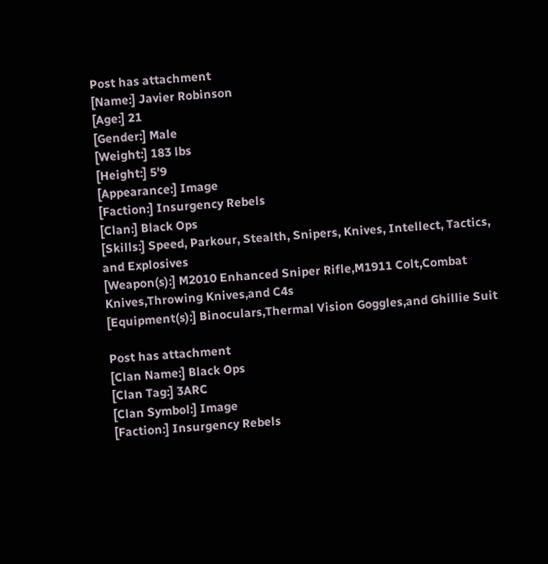Post has attachment
[Name:] Javier Robinson
[Age:] 21
[Gender:] Male
[Weight:] 183 lbs
[Height:] 5'9
[Appearance:] Image
[Faction:] Insurgency Rebels
[Clan:] Black Ops
[Skills:] Speed, Parkour, Stealth, Snipers, Knives, Intellect, Tactics, and Explosives
[Weapon(s):] M2010 Enhanced Sniper Rifle,M1911 Colt,Combat Knives,Throwing Knives,and C4s
[Equipment(s):] Binoculars,Thermal Vision Goggles,and Ghillie Suit

Post has attachment
[Clan Name:] Black Ops
[Clan Tag:] 3ARC
[Clan Symbol:] Image
[Faction:] Insurgency Rebels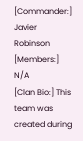[Commander:] Javier Robinson
[Members:] N/A
[Clan Bio:] This team was created during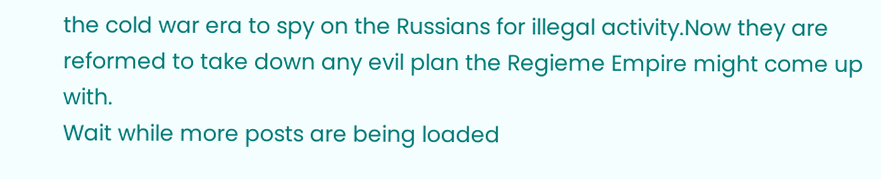the cold war era to spy on the Russians for illegal activity.Now they are reformed to take down any evil plan the Regieme Empire might come up with.
Wait while more posts are being loaded